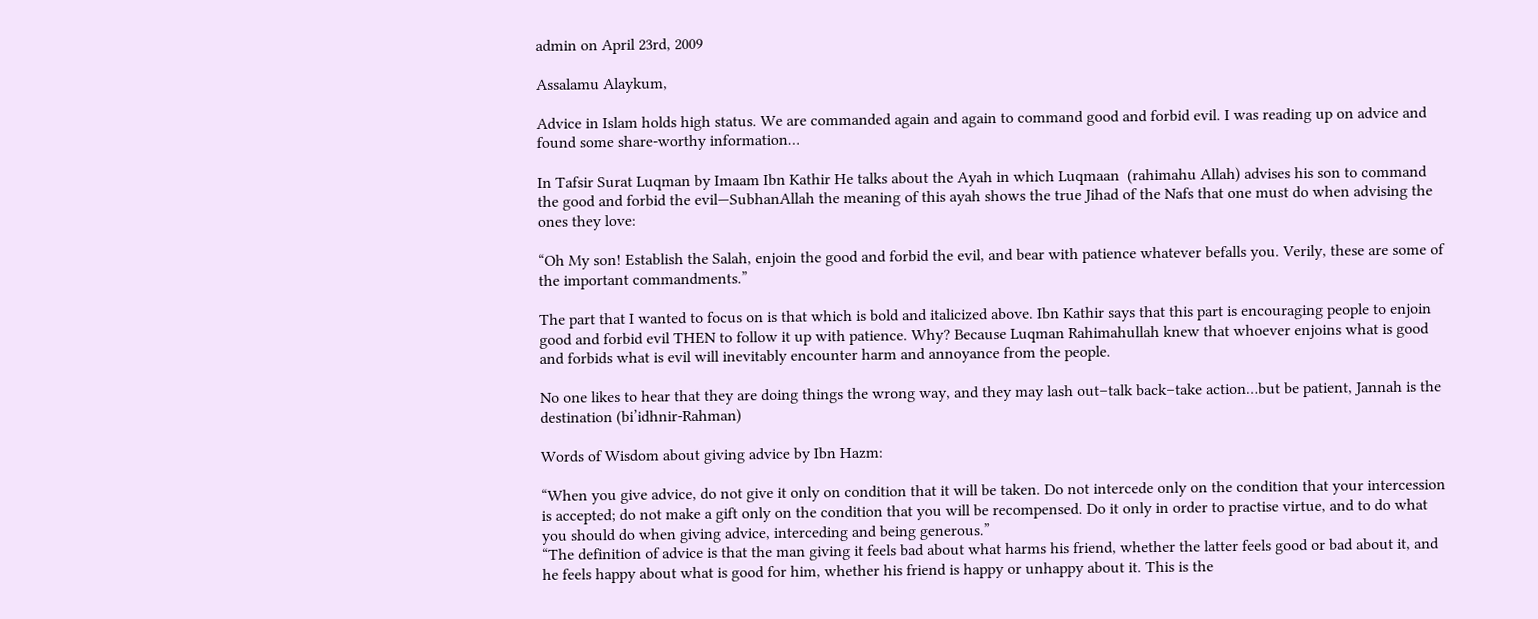admin on April 23rd, 2009

Assalamu Alaykum,

Advice in Islam holds high status. We are commanded again and again to command good and forbid evil. I was reading up on advice and found some share-worthy information…

In Tafsir Surat Luqman by Imaam Ibn Kathir He talks about the Ayah in which Luqmaan  (rahimahu Allah) advises his son to command the good and forbid the evil—SubhanAllah the meaning of this ayah shows the true Jihad of the Nafs that one must do when advising the ones they love:

“Oh My son! Establish the Salah, enjoin the good and forbid the evil, and bear with patience whatever befalls you. Verily, these are some of the important commandments.”

The part that I wanted to focus on is that which is bold and italicized above. Ibn Kathir says that this part is encouraging people to enjoin good and forbid evil THEN to follow it up with patience. Why? Because Luqman Rahimahullah knew that whoever enjoins what is good and forbids what is evil will inevitably encounter harm and annoyance from the people.

No one likes to hear that they are doing things the wrong way, and they may lash out–talk back–take action…but be patient, Jannah is the destination (bi’idhnir-Rahman)

Words of Wisdom about giving advice by Ibn Hazm:

“When you give advice, do not give it only on condition that it will be taken. Do not intercede only on the condition that your intercession is accepted; do not make a gift only on the condition that you will be recompensed. Do it only in order to practise virtue, and to do what you should do when giving advice, interceding and being generous.”
“The definition of advice is that the man giving it feels bad about what harms his friend, whether the latter feels good or bad about it, and he feels happy about what is good for him, whether his friend is happy or unhappy about it. This is the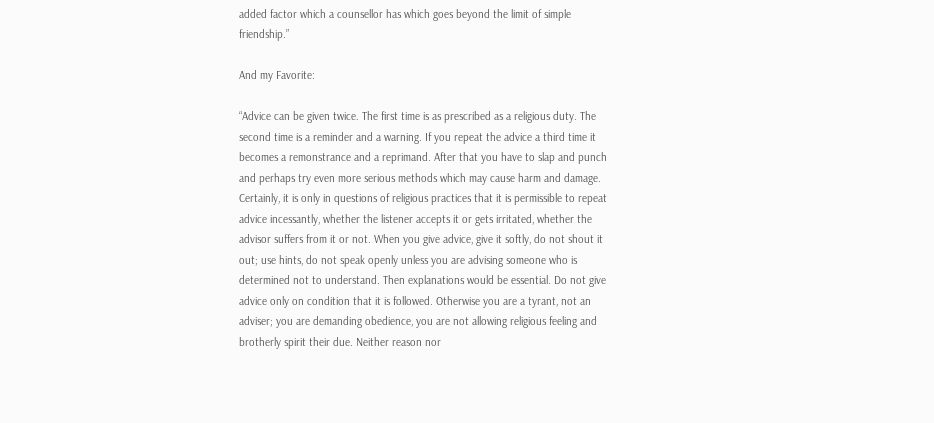added factor which a counsellor has which goes beyond the limit of simple friendship.”

And my Favorite:

“Advice can be given twice. The first time is as prescribed as a religious duty. The second time is a reminder and a warning. If you repeat the advice a third time it becomes a remonstrance and a reprimand. After that you have to slap and punch and perhaps try even more serious methods which may cause harm and damage. Certainly, it is only in questions of religious practices that it is permissible to repeat advice incessantly, whether the listener accepts it or gets irritated, whether the advisor suffers from it or not. When you give advice, give it softly, do not shout it out; use hints, do not speak openly unless you are advising someone who is determined not to understand. Then explanations would be essential. Do not give advice only on condition that it is followed. Otherwise you are a tyrant, not an adviser; you are demanding obedience, you are not allowing religious feeling and brotherly spirit their due. Neither reason nor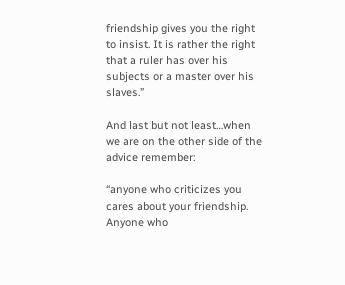friendship gives you the right to insist. It is rather the right that a ruler has over his subjects or a master over his slaves.”

And last but not least…when we are on the other side of the advice remember:

“anyone who criticizes you cares about your friendship. Anyone who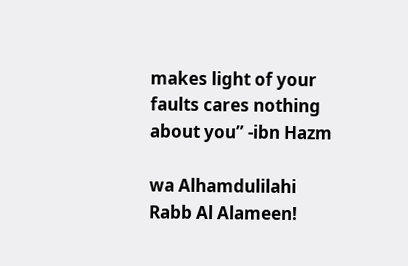makes light of your faults cares nothing about you” -ibn Hazm

wa Alhamdulilahi Rabb Al Alameen!